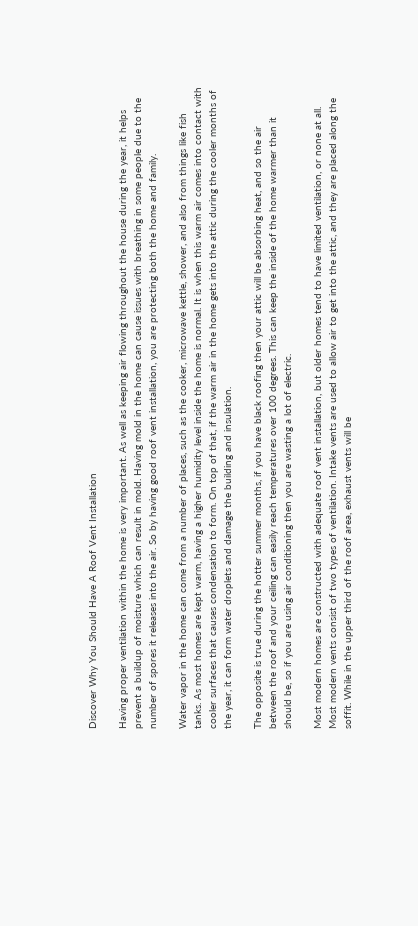Discover Why You Should Have A Roof Vent Installation

Having proper ventilation within the home is very important. As well as keeping air flowing throughout the house during the year, it helps prevent a buildup of moisture which can result in mold. Having mold in the home can cause issues with breathing in some people due to the number of spores it releases into the air. So by having good roof vent installation, you are protecting both the home and family.

Water vapor in the home can come from a number of places, such as the cooker, microwave kettle, shower, and also from things like fish tanks. As most homes are kept warm, having a higher humidity level inside the home is normal. It is when this warm air comes into contact with cooler surfaces that causes condensation to form. On top of that, if the warm air in the home gets into the attic during the cooler months of the year, it can form water droplets and damage the building and insulation.

The opposite is true during the hotter summer months, if you have black roofing then your attic will be absorbing heat, and so the air between the roof and your ceiling can easily reach temperatures over 100 degrees. This can keep the inside of the home warmer than it should be, so if you are using air conditioning then you are wasting a lot of electric.

Most modern homes are constructed with adequate roof vent installation, but older homes tend to have limited ventilation, or none at all. Most modern vents consist of two types of ventilation. Intake vents are used to allow air to get into the attic, and they are placed along the soffit. While in the upper third of the roof area, exhaust vents will be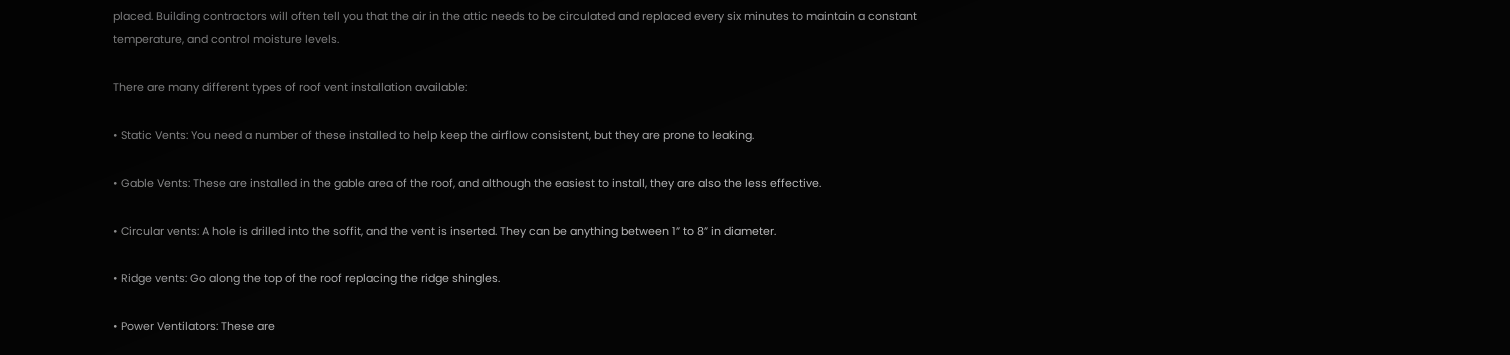placed. Building contractors will often tell you that the air in the attic needs to be circulated and replaced every six minutes to maintain a constant temperature, and control moisture levels.

There are many different types of roof vent installation available:

• Static Vents: You need a number of these installed to help keep the airflow consistent, but they are prone to leaking.

• Gable Vents: These are installed in the gable area of the roof, and although the easiest to install, they are also the less effective.

• Circular vents: A hole is drilled into the soffit, and the vent is inserted. They can be anything between 1” to 8” in diameter.

• Ridge vents: Go along the top of the roof replacing the ridge shingles.

• Power Ventilators: These are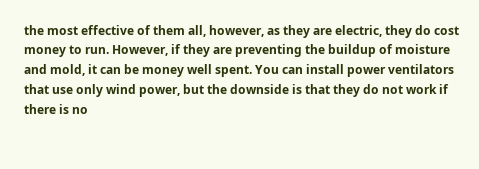the most effective of them all, however, as they are electric, they do cost money to run. However, if they are preventing the buildup of moisture and mold, it can be money well spent. You can install power ventilators that use only wind power, but the downside is that they do not work if there is no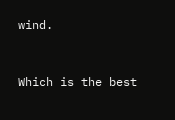wind.


Which is the best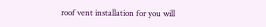roof vent installation for you will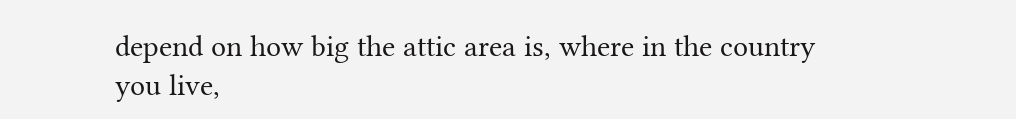depend on how big the attic area is, where in the country you live,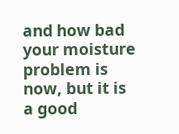and how bad your moisture problem is now, but it is a good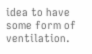idea to have some form of ventilation.